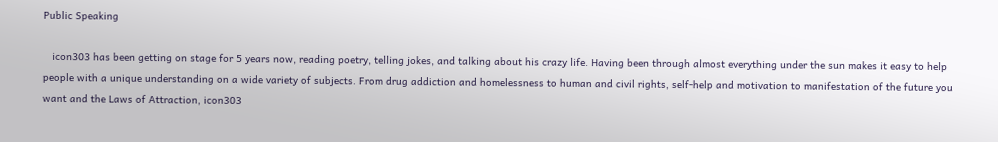Public Speaking

   icon303 has been getting on stage for 5 years now, reading poetry, telling jokes, and talking about his crazy life. Having been through almost everything under the sun makes it easy to help people with a unique understanding on a wide variety of subjects. From drug addiction and homelessness to human and civil rights, self-help and motivation to manifestation of the future you want and the Laws of Attraction, icon303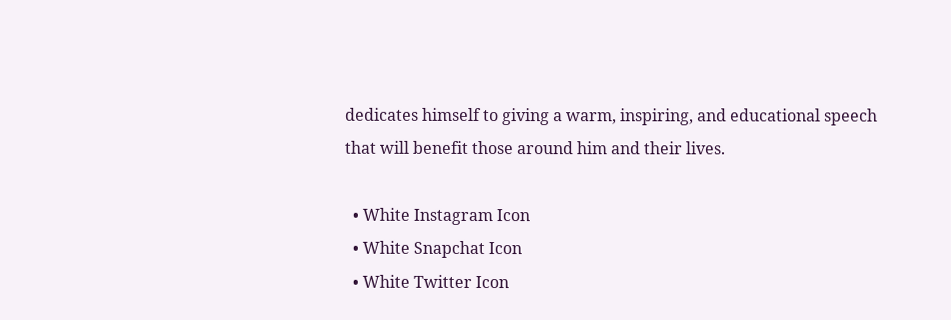dedicates himself to giving a warm, inspiring, and educational speech that will benefit those around him and their lives.

  • White Instagram Icon
  • White Snapchat Icon
  • White Twitter Icon